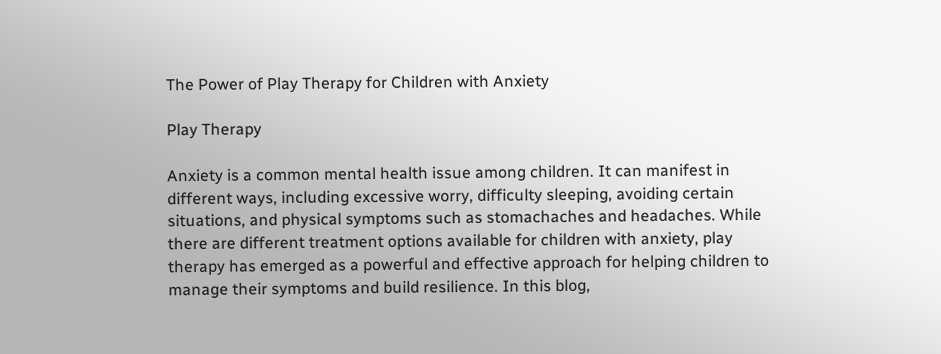The Power of Play Therapy for Children with Anxiety

Play Therapy

Anxiety is a common mental health issue among children. It can manifest in different ways, including excessive worry, difficulty sleeping, avoiding certain situations, and physical symptoms such as stomachaches and headaches. While there are different treatment options available for children with anxiety, play therapy has emerged as a powerful and effective approach for helping children to manage their symptoms and build resilience. In this blog,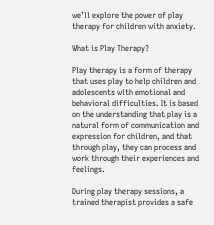we’ll explore the power of play therapy for children with anxiety.

What is Play Therapy?

Play therapy is a form of therapy that uses play to help children and adolescents with emotional and behavioral difficulties. It is based on the understanding that play is a natural form of communication and expression for children, and that through play, they can process and work through their experiences and feelings.

During play therapy sessions, a trained therapist provides a safe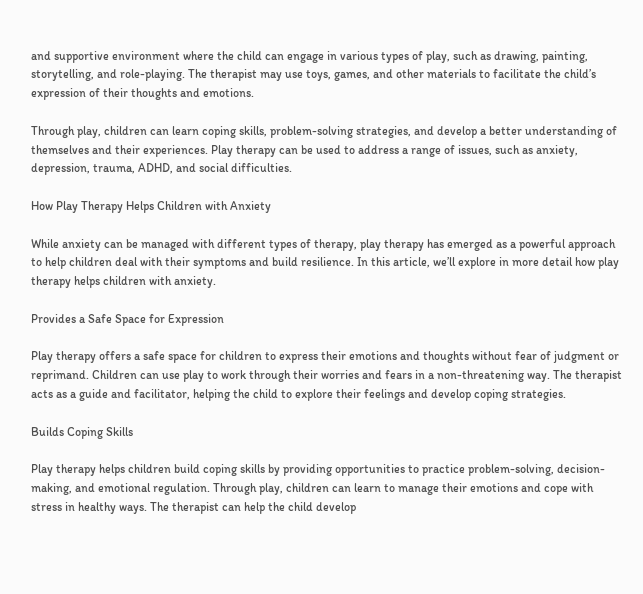and supportive environment where the child can engage in various types of play, such as drawing, painting, storytelling, and role-playing. The therapist may use toys, games, and other materials to facilitate the child’s expression of their thoughts and emotions.

Through play, children can learn coping skills, problem-solving strategies, and develop a better understanding of themselves and their experiences. Play therapy can be used to address a range of issues, such as anxiety, depression, trauma, ADHD, and social difficulties.

How Play Therapy Helps Children with Anxiety

While anxiety can be managed with different types of therapy, play therapy has emerged as a powerful approach to help children deal with their symptoms and build resilience. In this article, we’ll explore in more detail how play therapy helps children with anxiety.

Provides a Safe Space for Expression

Play therapy offers a safe space for children to express their emotions and thoughts without fear of judgment or reprimand. Children can use play to work through their worries and fears in a non-threatening way. The therapist acts as a guide and facilitator, helping the child to explore their feelings and develop coping strategies.

Builds Coping Skills

Play therapy helps children build coping skills by providing opportunities to practice problem-solving, decision-making, and emotional regulation. Through play, children can learn to manage their emotions and cope with stress in healthy ways. The therapist can help the child develop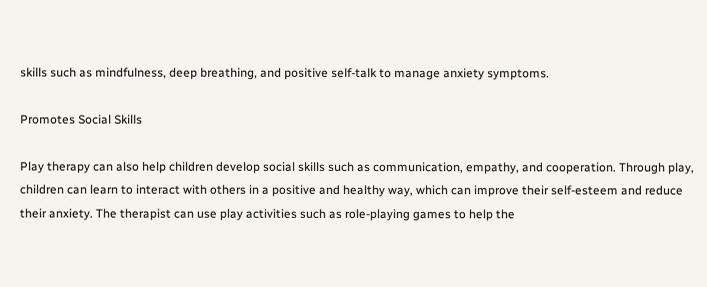skills such as mindfulness, deep breathing, and positive self-talk to manage anxiety symptoms.

Promotes Social Skills

Play therapy can also help children develop social skills such as communication, empathy, and cooperation. Through play, children can learn to interact with others in a positive and healthy way, which can improve their self-esteem and reduce their anxiety. The therapist can use play activities such as role-playing games to help the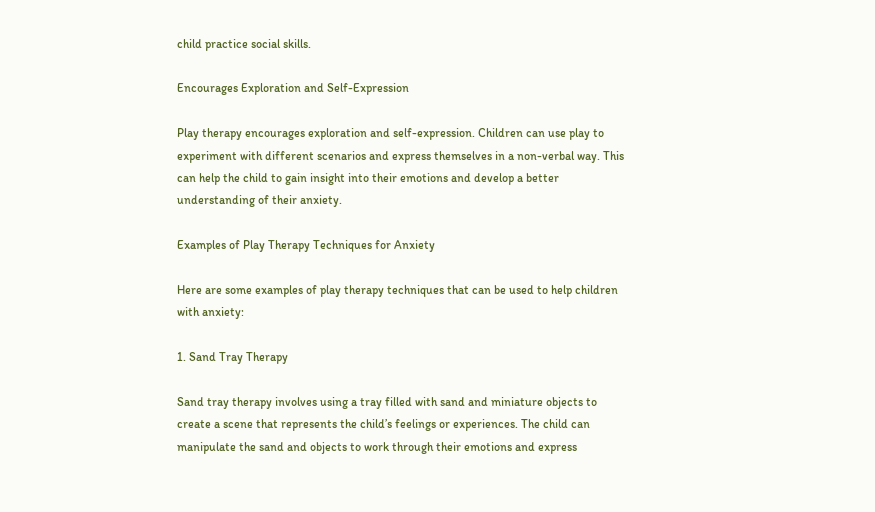child practice social skills.

Encourages Exploration and Self-Expression

Play therapy encourages exploration and self-expression. Children can use play to experiment with different scenarios and express themselves in a non-verbal way. This can help the child to gain insight into their emotions and develop a better understanding of their anxiety.

Examples of Play Therapy Techniques for Anxiety

Here are some examples of play therapy techniques that can be used to help children with anxiety:

1. Sand Tray Therapy

Sand tray therapy involves using a tray filled with sand and miniature objects to create a scene that represents the child’s feelings or experiences. The child can manipulate the sand and objects to work through their emotions and express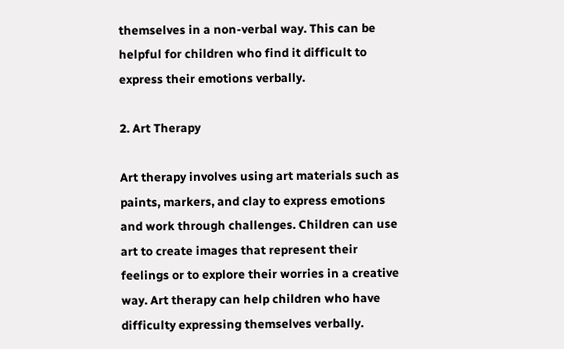themselves in a non-verbal way. This can be helpful for children who find it difficult to express their emotions verbally.

2. Art Therapy

Art therapy involves using art materials such as paints, markers, and clay to express emotions and work through challenges. Children can use art to create images that represent their feelings or to explore their worries in a creative way. Art therapy can help children who have difficulty expressing themselves verbally.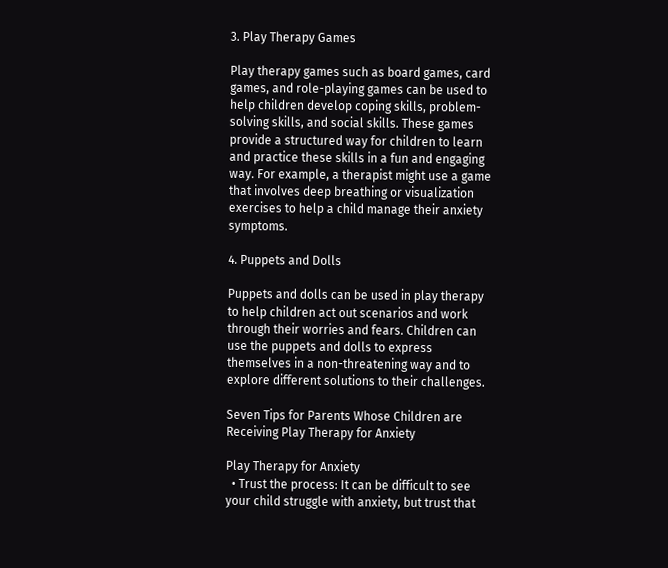3. Play Therapy Games

Play therapy games such as board games, card games, and role-playing games can be used to help children develop coping skills, problem-solving skills, and social skills. These games provide a structured way for children to learn and practice these skills in a fun and engaging way. For example, a therapist might use a game that involves deep breathing or visualization exercises to help a child manage their anxiety symptoms.

4. Puppets and Dolls

Puppets and dolls can be used in play therapy to help children act out scenarios and work through their worries and fears. Children can use the puppets and dolls to express themselves in a non-threatening way and to explore different solutions to their challenges.

Seven Tips for Parents Whose Children are Receiving Play Therapy for Anxiety

Play Therapy for Anxiety
  • Trust the process: It can be difficult to see your child struggle with anxiety, but trust that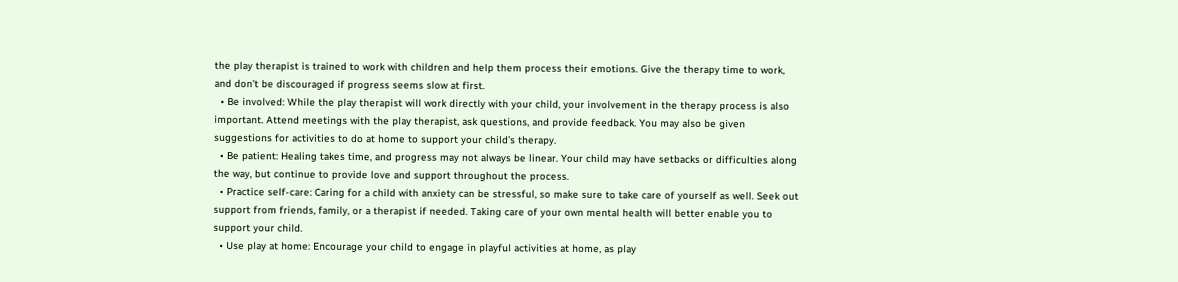the play therapist is trained to work with children and help them process their emotions. Give the therapy time to work, and don’t be discouraged if progress seems slow at first.
  • Be involved: While the play therapist will work directly with your child, your involvement in the therapy process is also important. Attend meetings with the play therapist, ask questions, and provide feedback. You may also be given suggestions for activities to do at home to support your child’s therapy.
  • Be patient: Healing takes time, and progress may not always be linear. Your child may have setbacks or difficulties along the way, but continue to provide love and support throughout the process.
  • Practice self-care: Caring for a child with anxiety can be stressful, so make sure to take care of yourself as well. Seek out support from friends, family, or a therapist if needed. Taking care of your own mental health will better enable you to support your child.
  • Use play at home: Encourage your child to engage in playful activities at home, as play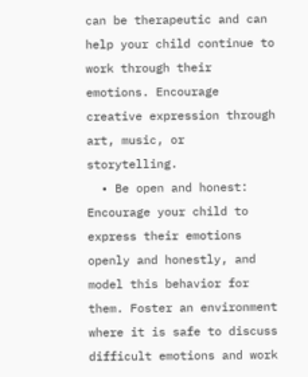can be therapeutic and can help your child continue to work through their emotions. Encourage creative expression through art, music, or storytelling.
  • Be open and honest: Encourage your child to express their emotions openly and honestly, and model this behavior for them. Foster an environment where it is safe to discuss difficult emotions and work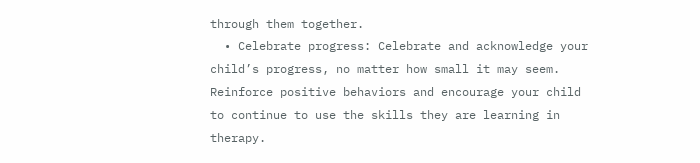through them together.
  • Celebrate progress: Celebrate and acknowledge your child’s progress, no matter how small it may seem. Reinforce positive behaviors and encourage your child to continue to use the skills they are learning in therapy.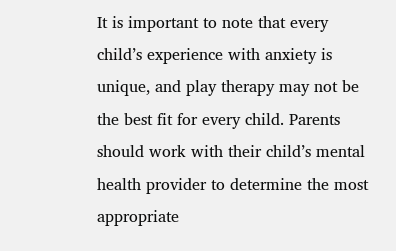It is important to note that every child’s experience with anxiety is unique, and play therapy may not be the best fit for every child. Parents should work with their child’s mental health provider to determine the most appropriate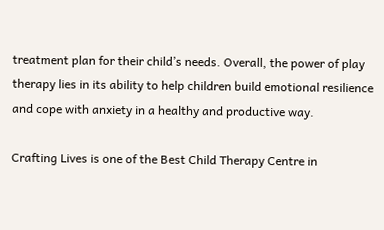treatment plan for their child’s needs. Overall, the power of play therapy lies in its ability to help children build emotional resilience and cope with anxiety in a healthy and productive way.

Crafting Lives is one of the Best Child Therapy Centre in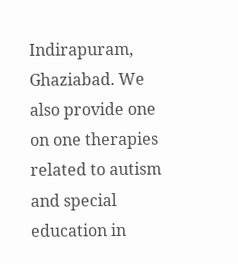Indirapuram, Ghaziabad. We also provide one on one therapies related to autism and special education in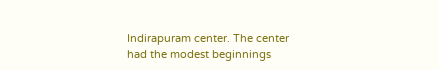Indirapuram center. The center had the modest beginnings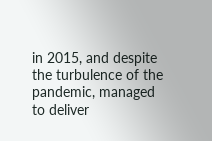in 2015, and despite the turbulence of the pandemic, managed to deliver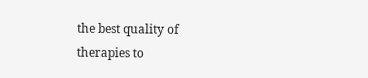the best quality of therapies to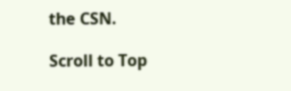the CSN.

Scroll to Top